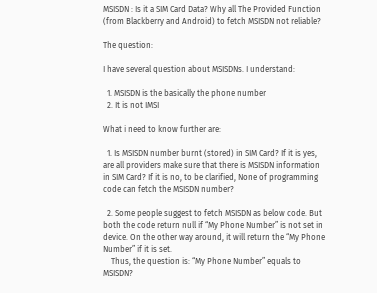MSISDN : Is it a SIM Card Data? Why all The Provided Function (from Blackberry and Android) to fetch MSISDN not reliable?

The question:

I have several question about MSISDNs. I understand:

  1. MSISDN is the basically the phone number
  2. It is not IMSI

What i need to know further are:

  1. Is MSISDN number burnt (stored) in SIM Card? If it is yes, are all providers make sure that there is MSISDN information in SIM Card? If it is no, to be clarified, None of programming code can fetch the MSISDN number?

  2. Some people suggest to fetch MSISDN as below code. But both the code return null if “My Phone Number” is not set in device. On the other way around, it will return the “My Phone Number” if it is set.
    Thus, the question is: “My Phone Number” equals to MSISDN?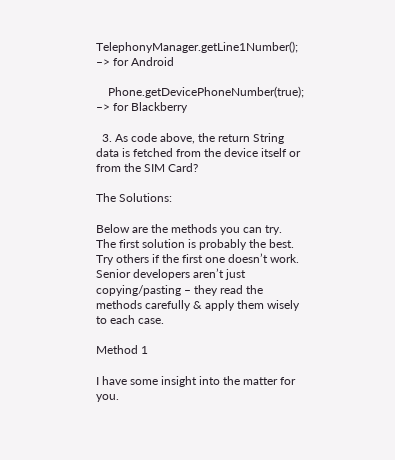TelephonyManager.getLine1Number(); –> for Android

    Phone.getDevicePhoneNumber(true); –> for Blackberry

  3. As code above, the return String data is fetched from the device itself or from the SIM Card?

The Solutions:

Below are the methods you can try. The first solution is probably the best. Try others if the first one doesn’t work. Senior developers aren’t just copying/pasting – they read the methods carefully & apply them wisely to each case.

Method 1

I have some insight into the matter for you.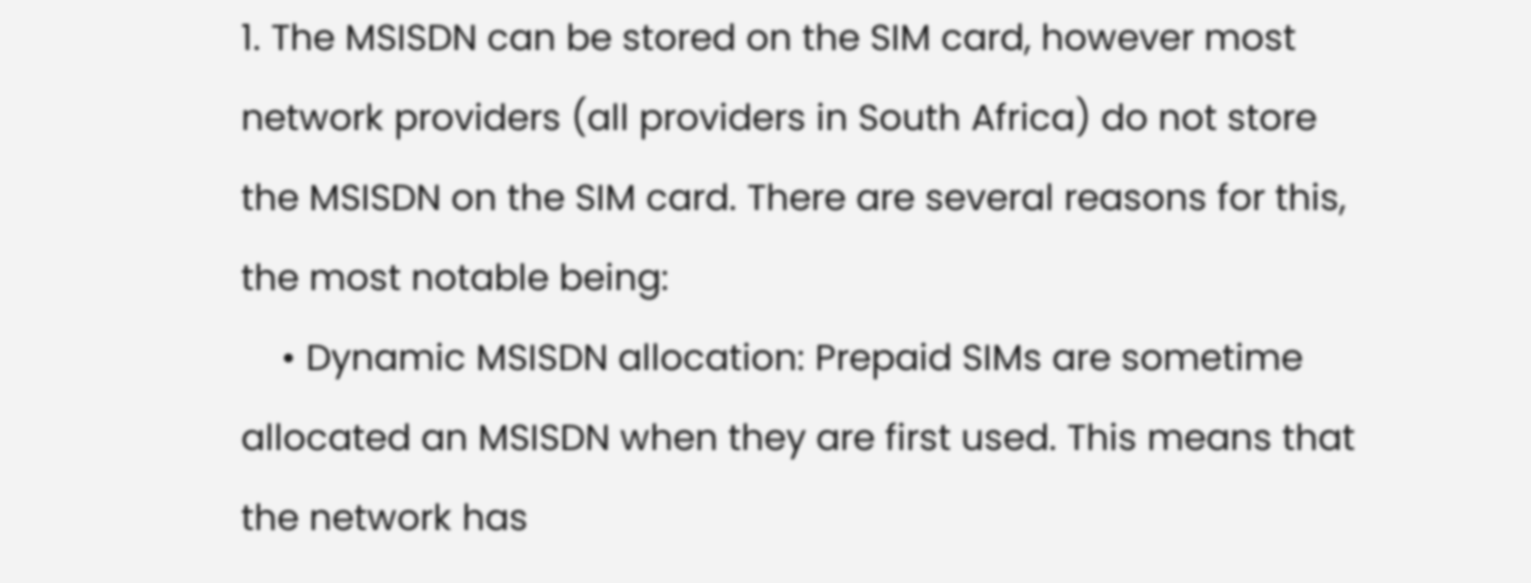1. The MSISDN can be stored on the SIM card, however most network providers (all providers in South Africa) do not store the MSISDN on the SIM card. There are several reasons for this, the most notable being:
    • Dynamic MSISDN allocation: Prepaid SIMs are sometime allocated an MSISDN when they are first used. This means that the network has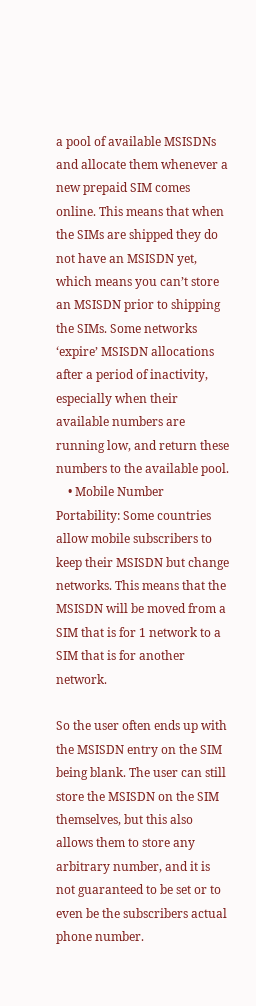a pool of available MSISDNs and allocate them whenever a new prepaid SIM comes online. This means that when the SIMs are shipped they do not have an MSISDN yet, which means you can’t store an MSISDN prior to shipping the SIMs. Some networks ‘expire’ MSISDN allocations after a period of inactivity, especially when their available numbers are running low, and return these numbers to the available pool.
    • Mobile Number Portability: Some countries allow mobile subscribers to keep their MSISDN but change networks. This means that the MSISDN will be moved from a SIM that is for 1 network to a SIM that is for another network.

So the user often ends up with the MSISDN entry on the SIM being blank. The user can still store the MSISDN on the SIM themselves, but this also allows them to store any arbitrary number, and it is not guaranteed to be set or to even be the subscribers actual phone number.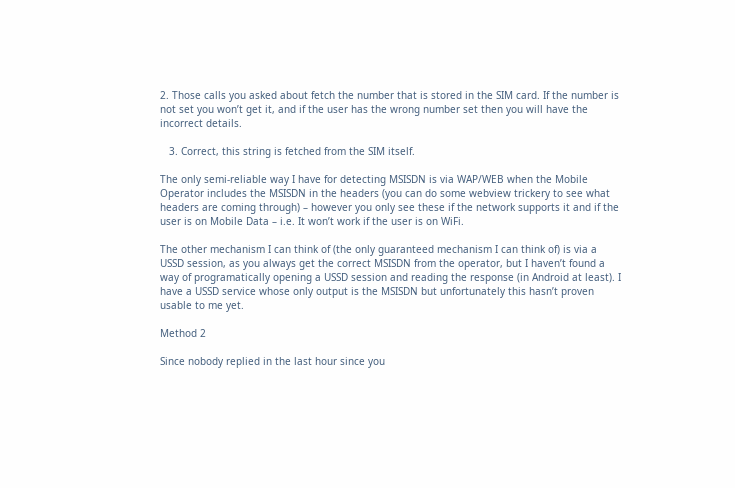2. Those calls you asked about fetch the number that is stored in the SIM card. If the number is not set you won’t get it, and if the user has the wrong number set then you will have the incorrect details.

   3. Correct, this string is fetched from the SIM itself.

The only semi-reliable way I have for detecting MSISDN is via WAP/WEB when the Mobile Operator includes the MSISDN in the headers (you can do some webview trickery to see what headers are coming through) – however you only see these if the network supports it and if the user is on Mobile Data – i.e. It won’t work if the user is on WiFi.

The other mechanism I can think of (the only guaranteed mechanism I can think of) is via a USSD session, as you always get the correct MSISDN from the operator, but I haven’t found a way of programatically opening a USSD session and reading the response (in Android at least). I have a USSD service whose only output is the MSISDN but unfortunately this hasn’t proven usable to me yet.

Method 2

Since nobody replied in the last hour since you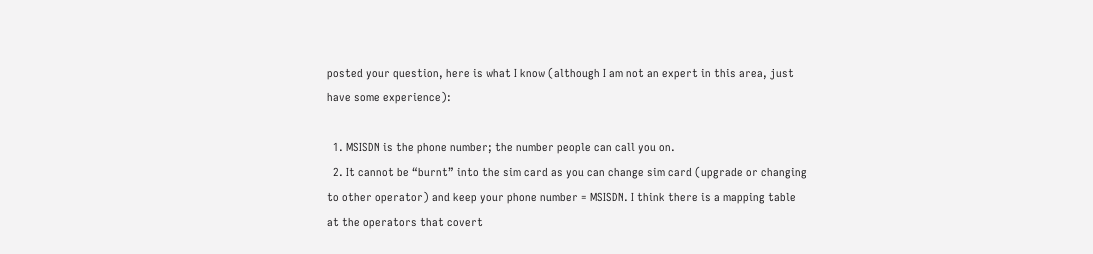posted your question, here is what I know (although I am not an expert in this area, just have some experience):

  1. MSISDN is the phone number; the number people can call you on.
  2. It cannot be “burnt” into the sim card as you can change sim card (upgrade or changing to other operator) and keep your phone number = MSISDN. I think there is a mapping table at the operators that covert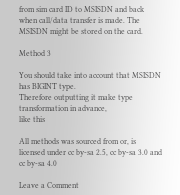from sim card ID to MSISDN and back when call/data transfer is made. The MSISDN might be stored on the card.

Method 3

You should take into account that MSISDN has BIGINT type.
Therefore outputting it make type transformation in advance,
like this

All methods was sourced from or, is licensed under cc by-sa 2.5, cc by-sa 3.0 and cc by-sa 4.0

Leave a Comment